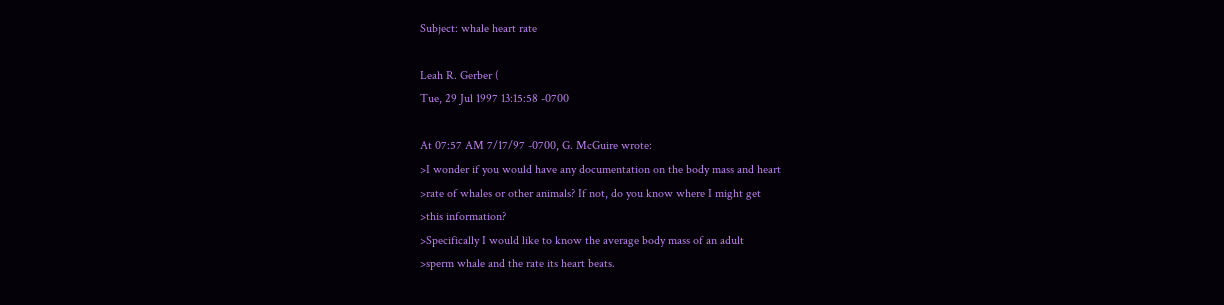Subject: whale heart rate

Leah R. Gerber (
Tue, 29 Jul 1997 13:15:58 -0700

At 07:57 AM 7/17/97 -0700, G. McGuire wrote:
>I wonder if you would have any documentation on the body mass and heart
>rate of whales or other animals? If not, do you know where I might get
>this information?
>Specifically I would like to know the average body mass of an adult
>sperm whale and the rate its heart beats.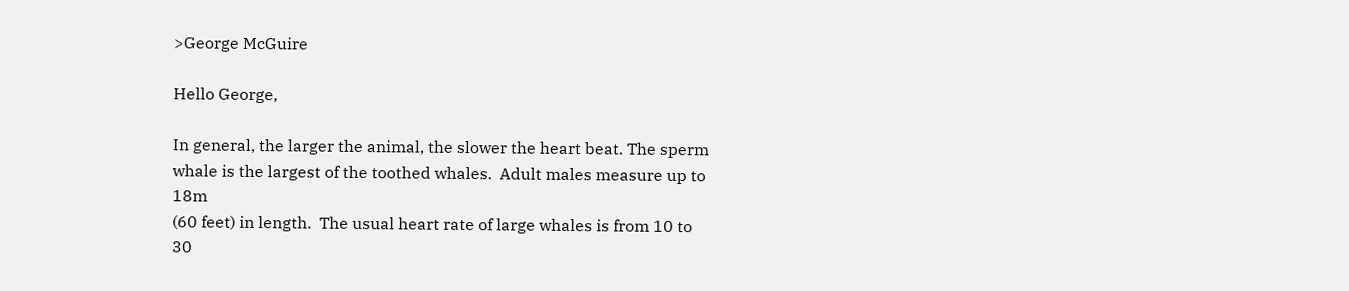>George McGuire

Hello George,

In general, the larger the animal, the slower the heart beat. The sperm
whale is the largest of the toothed whales.  Adult males measure up to 18m
(60 feet) in length.  The usual heart rate of large whales is from 10 to 30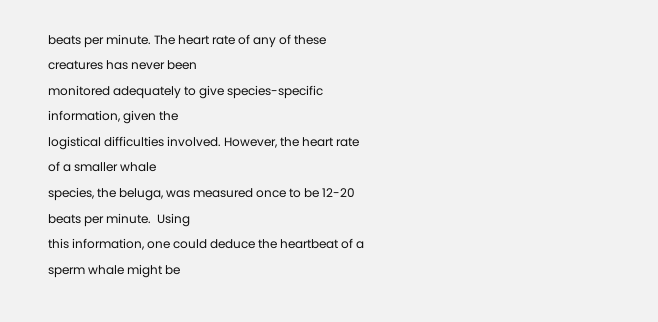beats per minute. The heart rate of any of these creatures has never been
monitored adequately to give species-specific information, given the
logistical difficulties involved. However, the heart rate of a smaller whale
species, the beluga, was measured once to be 12-20 beats per minute.  Using
this information, one could deduce the heartbeat of a sperm whale might be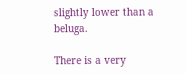slightly lower than a beluga.

There is a very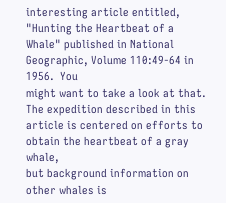interesting article entitled, "Hunting the Heartbeat of a
Whale" published in National Geographic, Volume 110:49-64 in 1956.  You
might want to take a look at that.  The expedition described in this
article is centered on efforts to obtain the heartbeat of a gray whale,
but background information on other whales is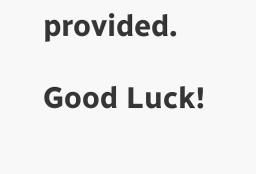provided.

Good Luck!